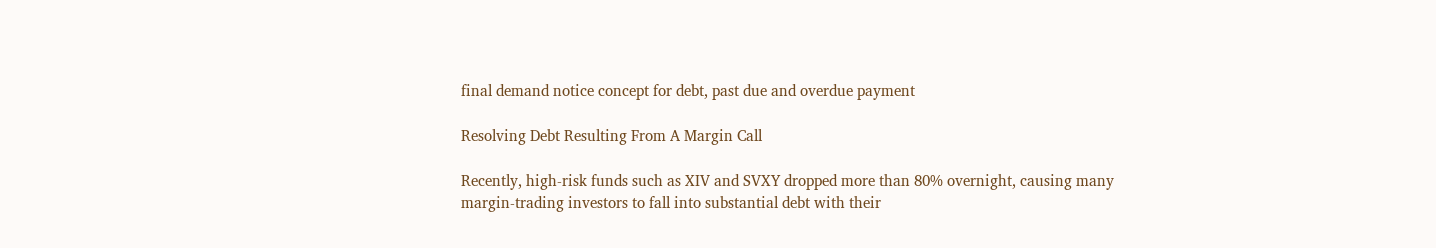final demand notice concept for debt, past due and overdue payment

Resolving Debt Resulting From A Margin Call

Recently, high-risk funds such as XIV and SVXY dropped more than 80% overnight, causing many margin-trading investors to fall into substantial debt with their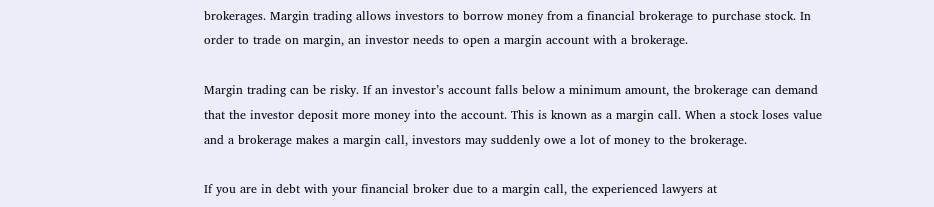brokerages. Margin trading allows investors to borrow money from a financial brokerage to purchase stock. In order to trade on margin, an investor needs to open a margin account with a brokerage.

Margin trading can be risky. If an investor’s account falls below a minimum amount, the brokerage can demand that the investor deposit more money into the account. This is known as a margin call. When a stock loses value and a brokerage makes a margin call, investors may suddenly owe a lot of money to the brokerage.

If you are in debt with your financial broker due to a margin call, the experienced lawyers at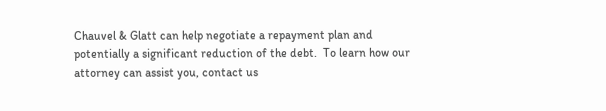Chauvel & Glatt can help negotiate a repayment plan and potentially a significant reduction of the debt.  To learn how our attorney can assist you, contact us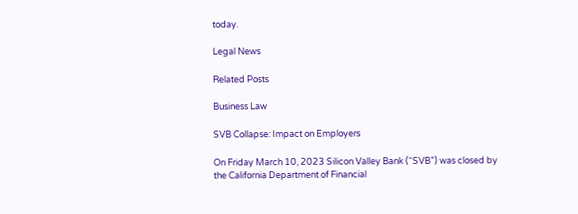today.

Legal News

Related Posts

Business Law

SVB Collapse: Impact on Employers

On Friday March 10, 2023 Silicon Valley Bank (“SVB”) was closed by the California Department of Financial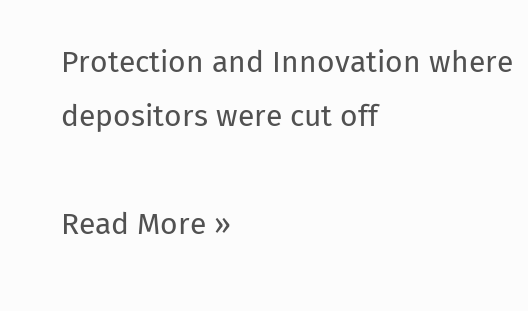Protection and Innovation where depositors were cut off

Read More »